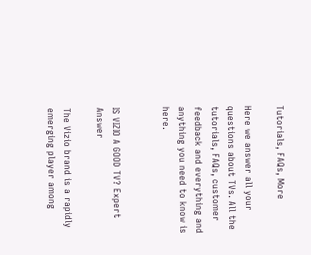Tutorials, FAQs, More

Here we answer all your questions about TVs. All the tutorials, FAQs, customer feedback and everything and anything you need to know is here.


IS VIZIO A GOOD TV? Expert Answer

The Vizio brand is a rapidly emerging player among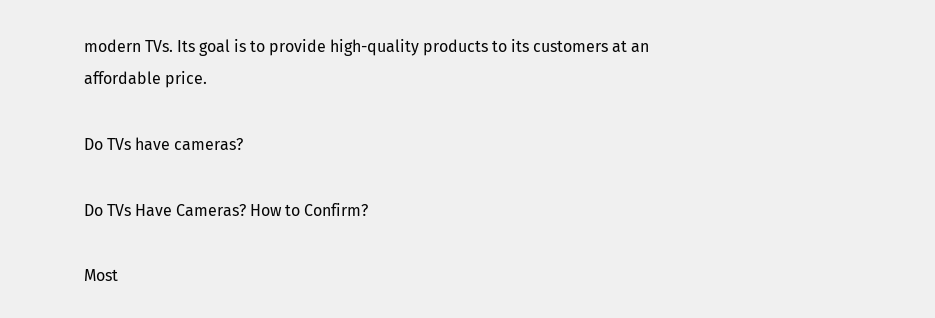modern TVs. Its goal is to provide high-quality products to its customers at an affordable price.

Do TVs have cameras?

Do TVs Have Cameras? How to Confirm?

Most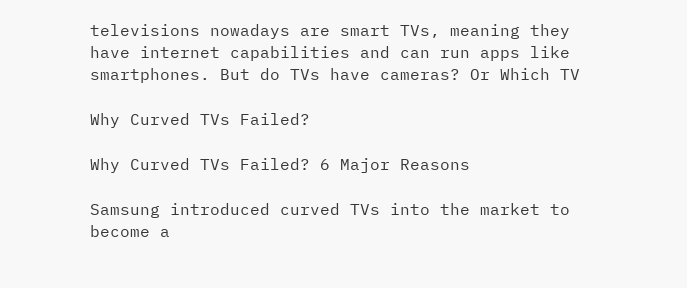televisions nowadays are smart TVs, meaning they have internet capabilities and can run apps like smartphones. But do TVs have cameras? Or Which TV

Why Curved TVs Failed?

Why Curved TVs Failed? 6 Major Reasons

Samsung introduced curved TVs into the market to become a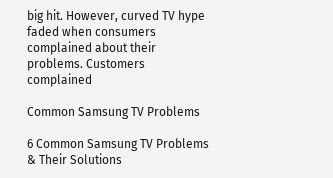big hit. However, curved TV hype faded when consumers complained about their problems. Customers complained

Common Samsung TV Problems

6 Common Samsung TV Problems & Their Solutions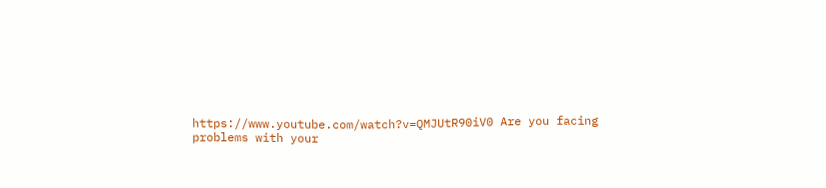https://www.youtube.com/watch?v=QMJUtR90iV0 Are you facing problems with your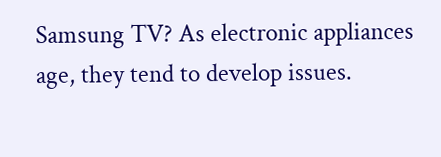Samsung TV? As electronic appliances age, they tend to develop issues.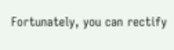Fortunately, you can rectify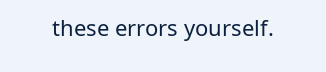these errors yourself.